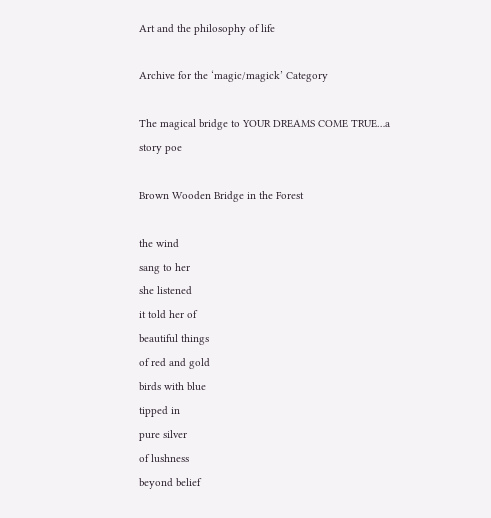Art and the philosophy of life

Archive for the ‘magic/magick’ Category

The magical bridge to YOUR DREAMS COME TRUE…a story poe

Brown Wooden Bridge in the Forest

the wind
sang to her
she listened
it told her of
beautiful things
of red and gold
birds with blue
tipped in
pure silver
of lushness
beyond belief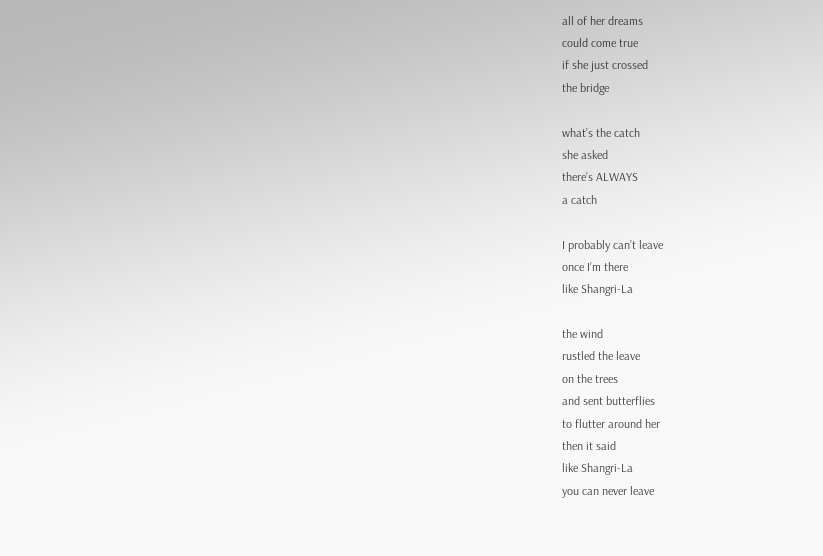all of her dreams
could come true
if she just crossed
the bridge

what’s the catch
she asked
there’s ALWAYS
a catch

I probably can’t leave
once I’m there
like Shangri-La

the wind
rustled the leave
on the trees
and sent butterflies
to flutter around her
then it said
like Shangri-La
you can never leave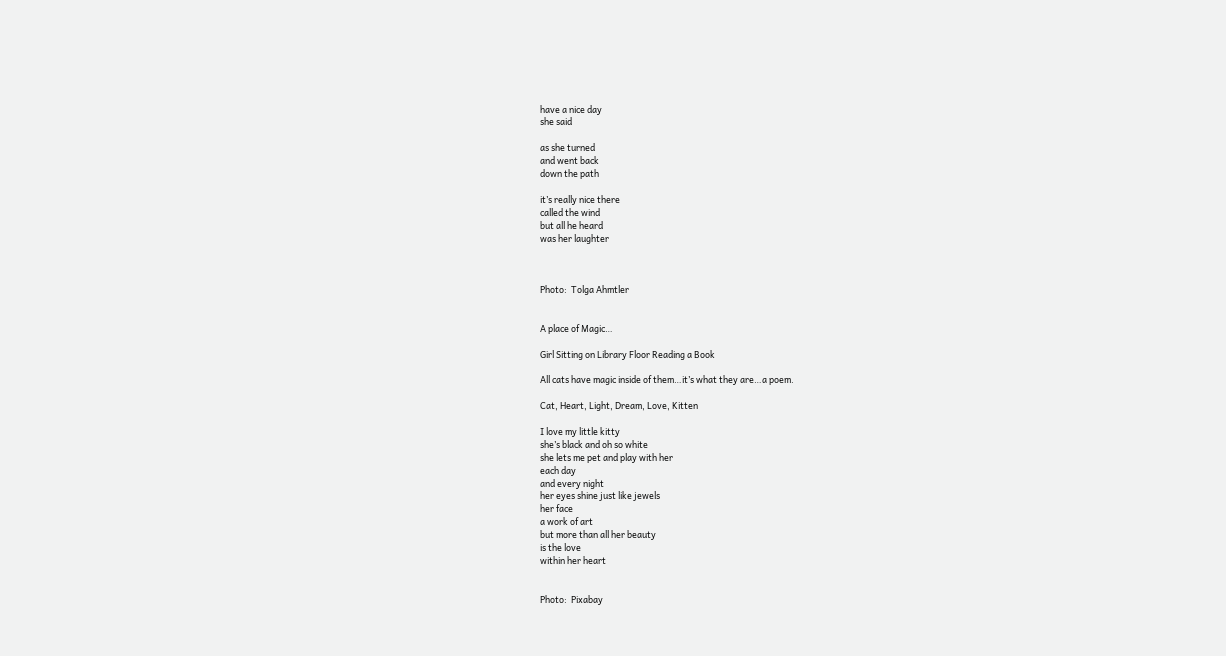have a nice day
she said

as she turned
and went back
down the path

it’s really nice there
called the wind
but all he heard
was her laughter



Photo:  Tolga Ahmtler


A place of Magic…

Girl Sitting on Library Floor Reading a Book

All cats have magic inside of them…it’s what they are…a poem.

Cat, Heart, Light, Dream, Love, Kitten

I love my little kitty
she’s black and oh so white
she lets me pet and play with her
each day
and every night
her eyes shine just like jewels
her face
a work of art
but more than all her beauty
is the love
within her heart


Photo:  Pixabay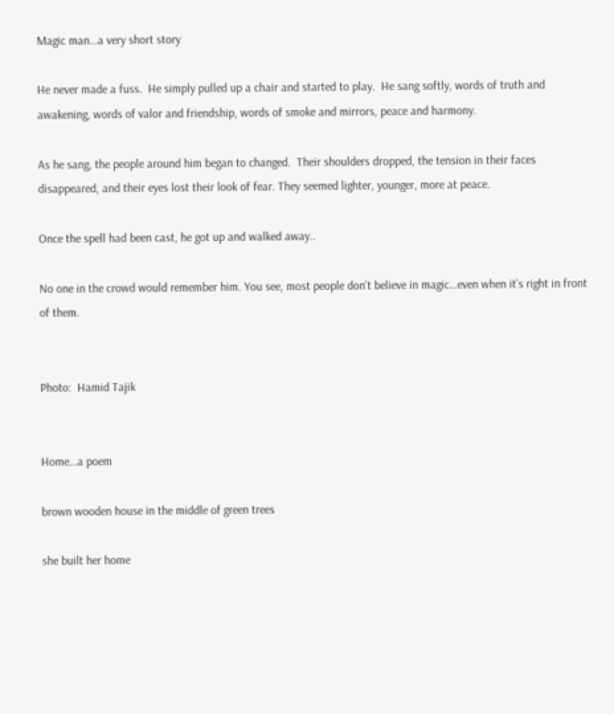Magic man…a very short story

He never made a fuss.  He simply pulled up a chair and started to play.  He sang softly, words of truth and awakening, words of valor and friendship, words of smoke and mirrors, peace and harmony.

As he sang, the people around him began to changed.  Their shoulders dropped, the tension in their faces disappeared, and their eyes lost their look of fear. They seemed lighter, younger, more at peace.

Once the spell had been cast, he got up and walked away..

No one in the crowd would remember him. You see, most people don’t believe in magic…even when it’s right in front of them.


Photo:  Hamid Tajik


Home…a poem

brown wooden house in the middle of green trees

she built her home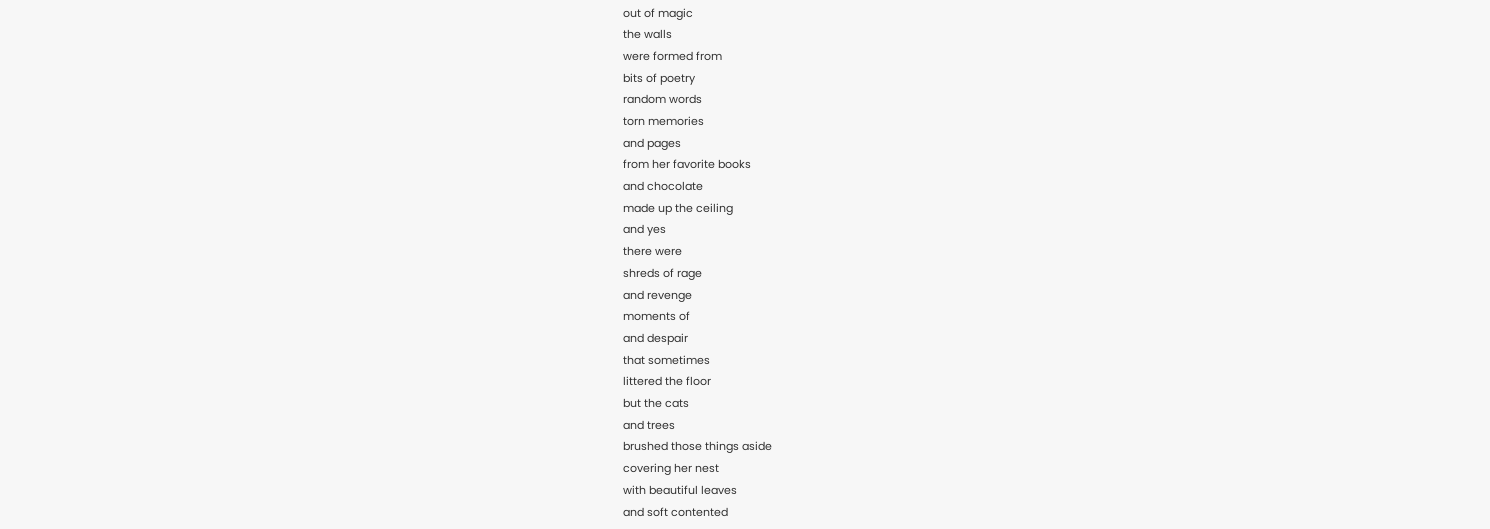out of magic
the walls
were formed from
bits of poetry
random words
torn memories
and pages
from her favorite books
and chocolate
made up the ceiling
and yes
there were
shreds of rage
and revenge
moments of
and despair
that sometimes
littered the floor
but the cats
and trees
brushed those things aside
covering her nest
with beautiful leaves
and soft contented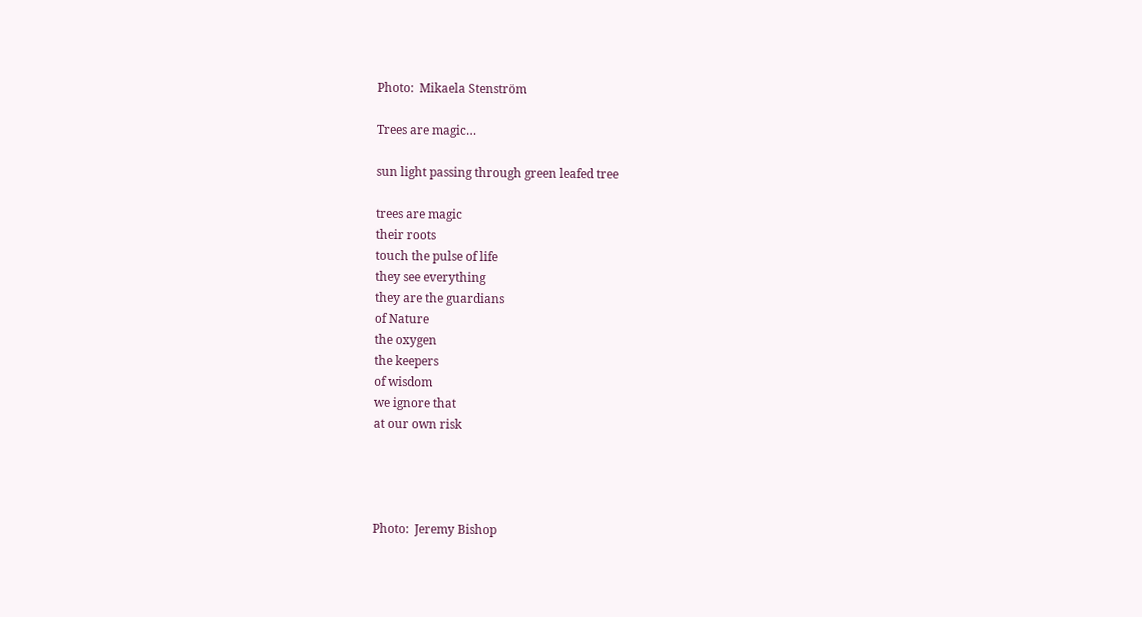Photo:  Mikaela Stenström

Trees are magic…

sun light passing through green leafed tree

trees are magic
their roots
touch the pulse of life
they see everything
they are the guardians
of Nature
the oxygen
the keepers
of wisdom
we ignore that
at our own risk




Photo:  Jeremy Bishop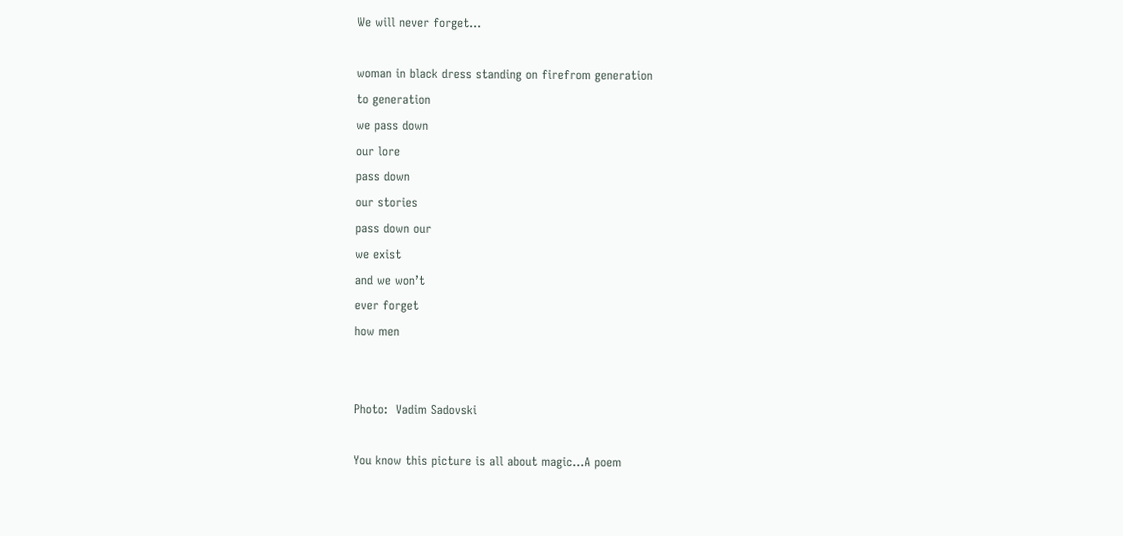We will never forget…

woman in black dress standing on firefrom generation
to generation
we pass down
our lore
pass down
our stories
pass down our
we exist
and we won’t
ever forget
how men


Photo:  Vadim Sadovski

You know this picture is all about magic…A poem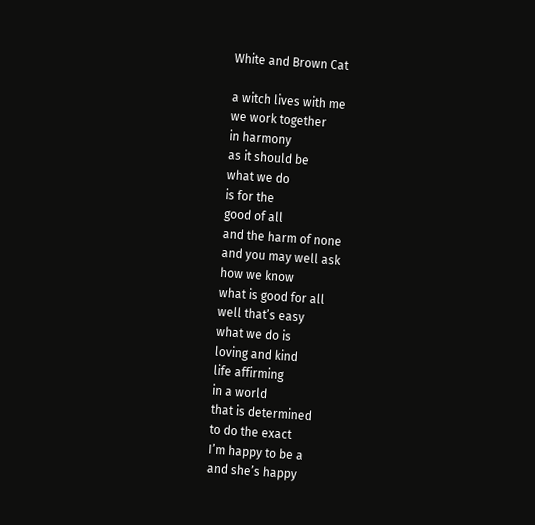White and Brown Cat

a witch lives with me
we work together
in harmony
as it should be
what we do
is for the
good of all
and the harm of none
and you may well ask
how we know
what is good for all
well that’s easy
what we do is
loving and kind
life affirming
in a world
that is determined
to do the exact
I’m happy to be a
and she’s happy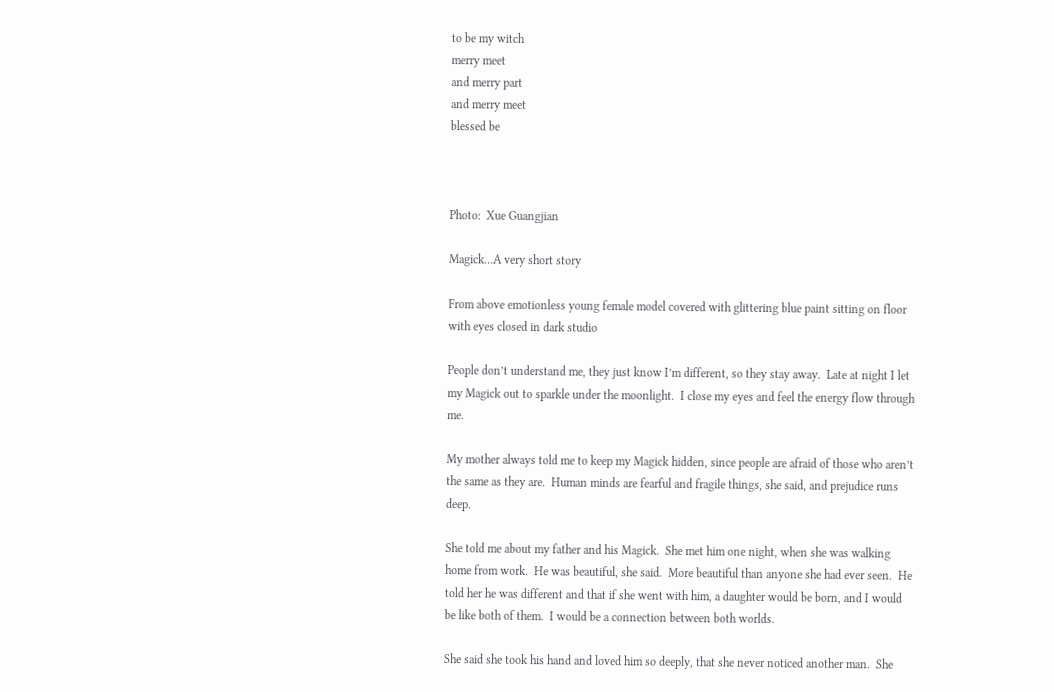to be my witch
merry meet
and merry part
and merry meet
blessed be



Photo:  Xue Guangjian

Magick…A very short story

From above emotionless young female model covered with glittering blue paint sitting on floor with eyes closed in dark studio

People don’t understand me, they just know I’m different, so they stay away.  Late at night I let my Magick out to sparkle under the moonlight.  I close my eyes and feel the energy flow through me.

My mother always told me to keep my Magick hidden, since people are afraid of those who aren’t the same as they are.  Human minds are fearful and fragile things, she said, and prejudice runs deep.

She told me about my father and his Magick.  She met him one night, when she was walking home from work.  He was beautiful, she said.  More beautiful than anyone she had ever seen.  He told her he was different and that if she went with him, a daughter would be born, and I would be like both of them.  I would be a connection between both worlds.

She said she took his hand and loved him so deeply, that she never noticed another man.  She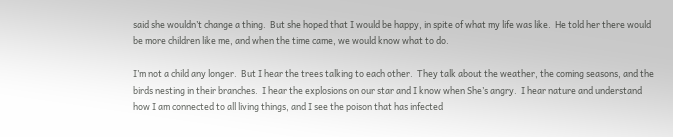said she wouldn’t change a thing.  But she hoped that I would be happy, in spite of what my life was like.  He told her there would be more children like me, and when the time came, we would know what to do.

I’m not a child any longer.  But I hear the trees talking to each other.  They talk about the weather, the coming seasons, and the birds nesting in their branches.  I hear the explosions on our star and I know when She’s angry.  I hear nature and understand how I am connected to all living things, and I see the poison that has infected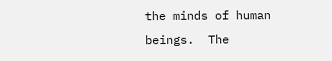the minds of human beings.  The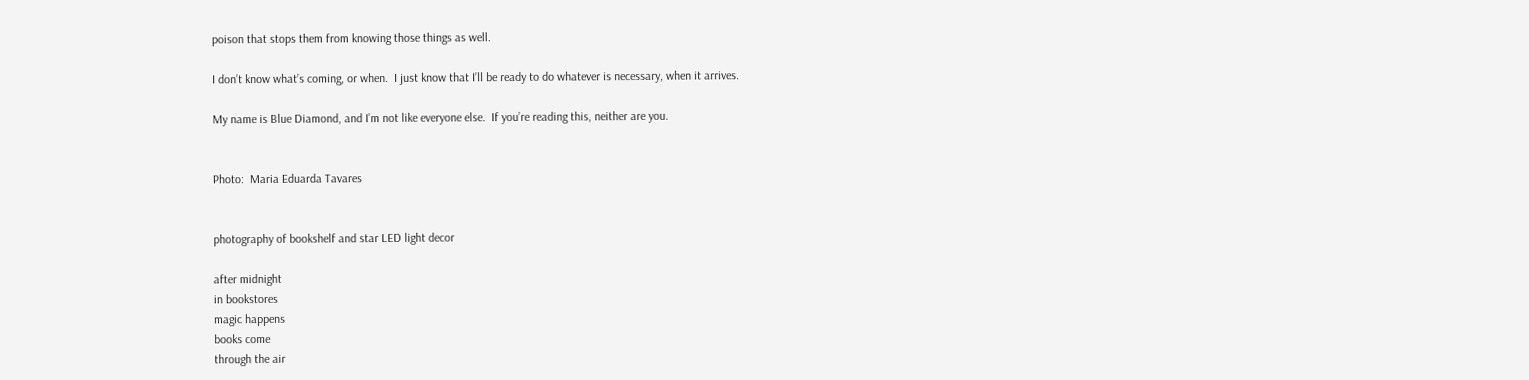poison that stops them from knowing those things as well.

I don’t know what’s coming, or when.  I just know that I’ll be ready to do whatever is necessary, when it arrives.

My name is Blue Diamond, and I’m not like everyone else.  If you’re reading this, neither are you.


Photo:  Maria Eduarda Tavares


photography of bookshelf and star LED light decor

after midnight
in bookstores
magic happens
books come
through the air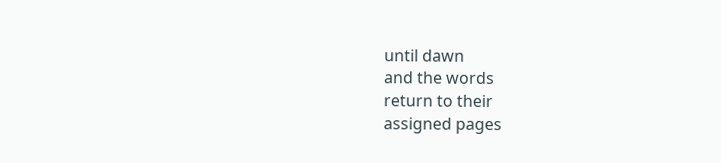until dawn
and the words
return to their
assigned pages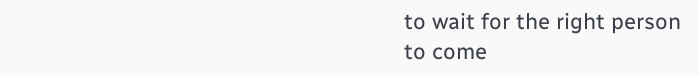to wait for the right person
to come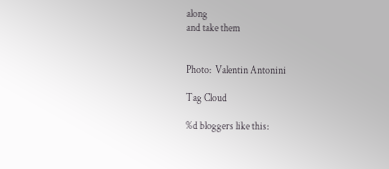along
and take them


Photo:  Valentin Antonini

Tag Cloud

%d bloggers like this: